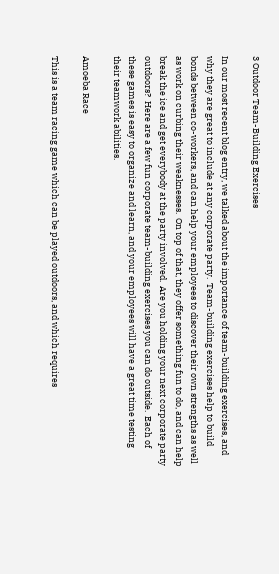3 Outdoor Team-Building Exercises

In our most recent blog entry, we talked about the importance of team-building exercises, and why they are great to include at any corporate party.  Team-building exercises help to build bonds between co-workers, and can help your employees to discover their own strengths as well as work on curbing their weaknesses.  On top of that, they offer something fun to do, and can help break the ice and get everybody at the party involved.  Are you holding your next corporate party outdoors?  Here are a few fun corporate team-building exercises you can do outside.  Each of these games is easy to organize and learn, and your employees will have a great time testing their teamwork abilities.

Amoeba Race

This is a team racing game which can be played outdoors, and which requires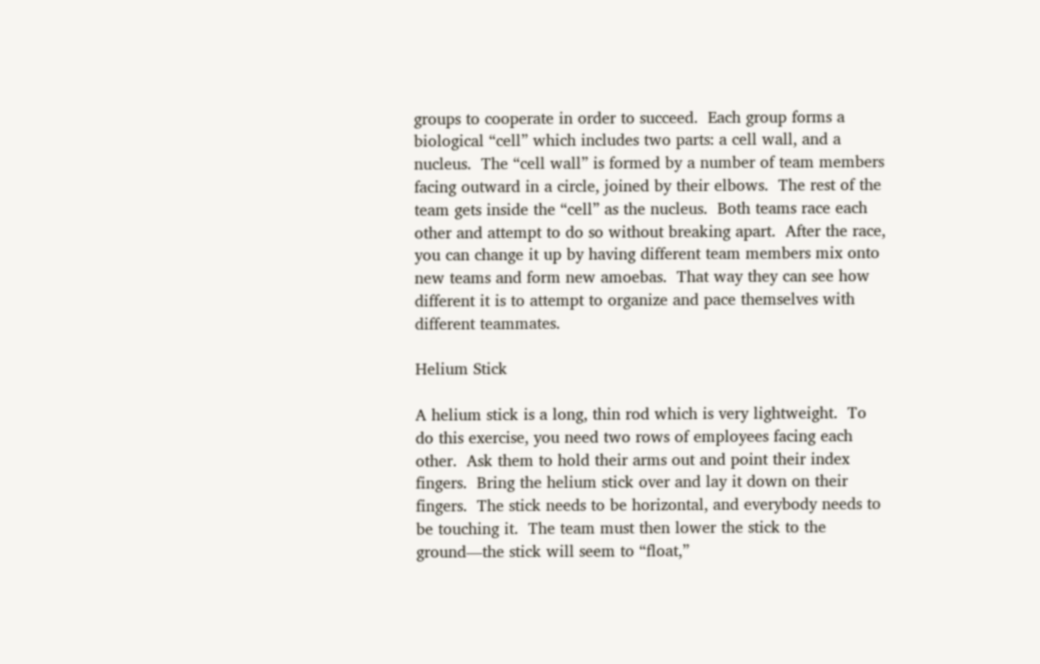groups to cooperate in order to succeed.  Each group forms a biological “cell” which includes two parts: a cell wall, and a nucleus.  The “cell wall” is formed by a number of team members facing outward in a circle, joined by their elbows.  The rest of the team gets inside the “cell” as the nucleus.  Both teams race each other and attempt to do so without breaking apart.  After the race, you can change it up by having different team members mix onto new teams and form new amoebas.  That way they can see how different it is to attempt to organize and pace themselves with different teammates.

Helium Stick

A helium stick is a long, thin rod which is very lightweight.  To do this exercise, you need two rows of employees facing each other.  Ask them to hold their arms out and point their index fingers.  Bring the helium stick over and lay it down on their fingers.  The stick needs to be horizontal, and everybody needs to be touching it.  The team must then lower the stick to the ground—the stick will seem to “float,”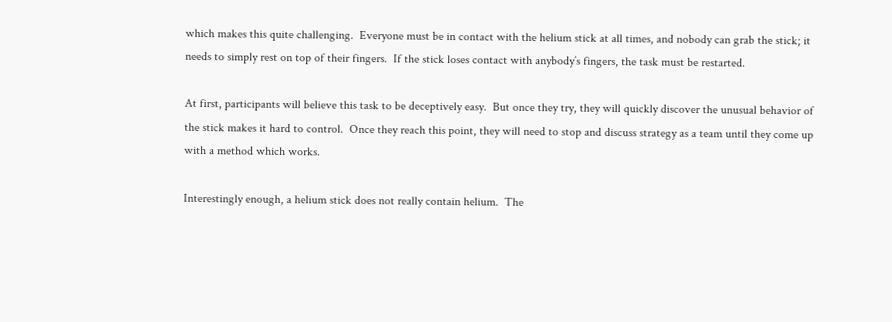which makes this quite challenging.  Everyone must be in contact with the helium stick at all times, and nobody can grab the stick; it needs to simply rest on top of their fingers.  If the stick loses contact with anybody’s fingers, the task must be restarted.

At first, participants will believe this task to be deceptively easy.  But once they try, they will quickly discover the unusual behavior of the stick makes it hard to control.  Once they reach this point, they will need to stop and discuss strategy as a team until they come up with a method which works.

Interestingly enough, a helium stick does not really contain helium.  The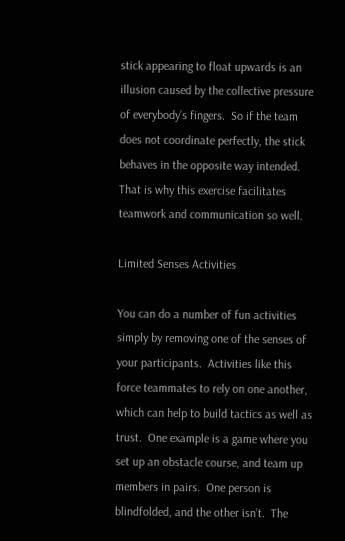stick appearing to float upwards is an illusion caused by the collective pressure of everybody’s fingers.  So if the team does not coordinate perfectly, the stick behaves in the opposite way intended.  That is why this exercise facilitates teamwork and communication so well.

Limited Senses Activities

You can do a number of fun activities simply by removing one of the senses of your participants.  Activities like this force teammates to rely on one another, which can help to build tactics as well as trust.  One example is a game where you set up an obstacle course, and team up members in pairs.  One person is blindfolded, and the other isn’t.  The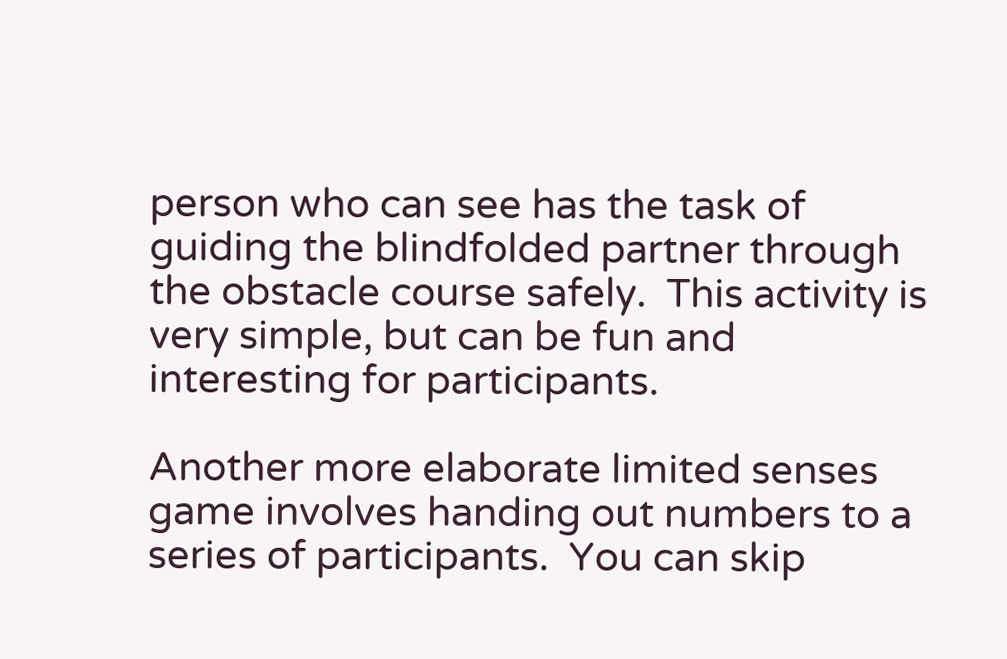person who can see has the task of guiding the blindfolded partner through the obstacle course safely.  This activity is very simple, but can be fun and interesting for participants.

Another more elaborate limited senses game involves handing out numbers to a series of participants.  You can skip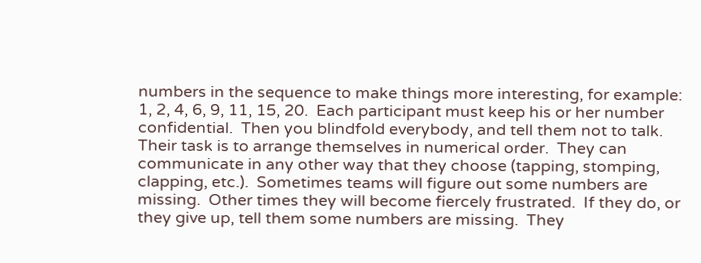numbers in the sequence to make things more interesting, for example: 1, 2, 4, 6, 9, 11, 15, 20.  Each participant must keep his or her number confidential.  Then you blindfold everybody, and tell them not to talk.  Their task is to arrange themselves in numerical order.  They can communicate in any other way that they choose (tapping, stomping, clapping, etc.).  Sometimes teams will figure out some numbers are missing.  Other times they will become fiercely frustrated.  If they do, or they give up, tell them some numbers are missing.  They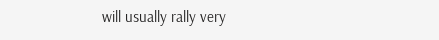will usually rally very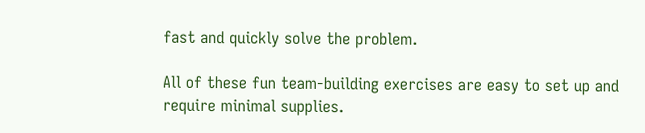fast and quickly solve the problem.

All of these fun team-building exercises are easy to set up and require minimal supplies.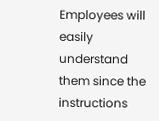Employees will easily understand them since the instructions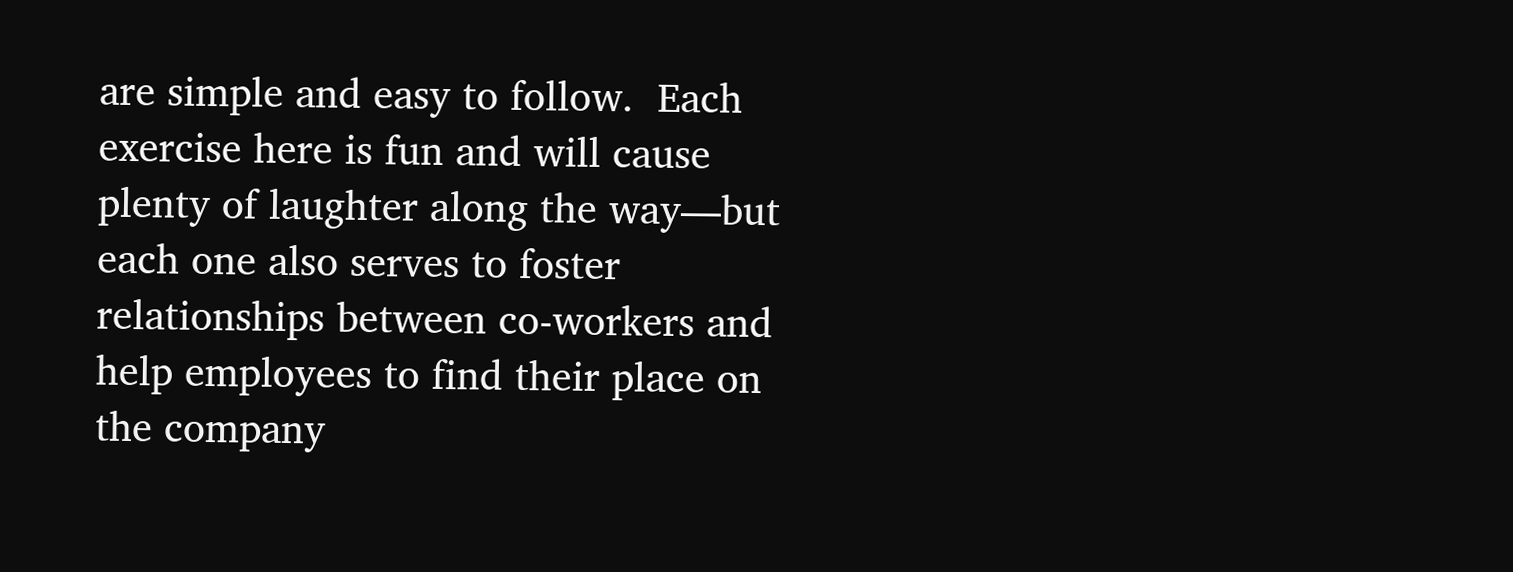are simple and easy to follow.  Each exercise here is fun and will cause plenty of laughter along the way—but each one also serves to foster relationships between co-workers and help employees to find their place on the company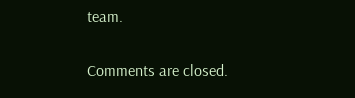team.

Comments are closed.